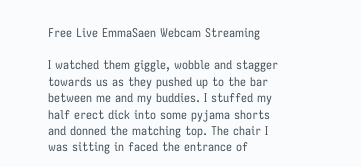Free Live EmmaSaen Webcam Streaming

I watched them giggle, wobble and stagger towards us as they pushed up to the bar between me and my buddies. I stuffed my half erect dick into some pyjama shorts and donned the matching top. The chair I was sitting in faced the entrance of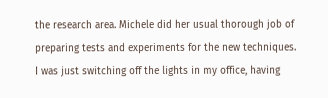the research area. Michele did her usual thorough job of preparing tests and experiments for the new techniques. I was just switching off the lights in my office, having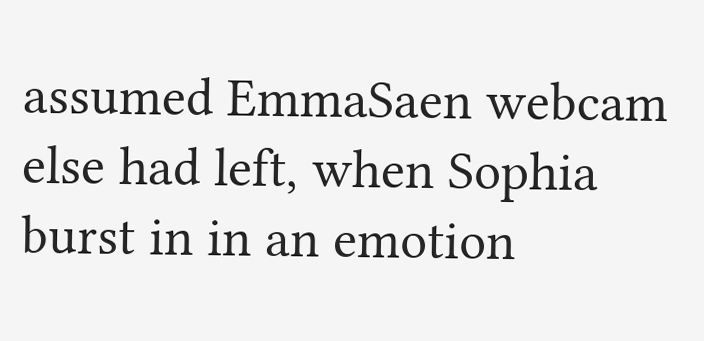assumed EmmaSaen webcam else had left, when Sophia burst in in an emotion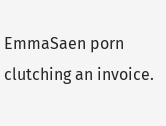EmmaSaen porn clutching an invoice.